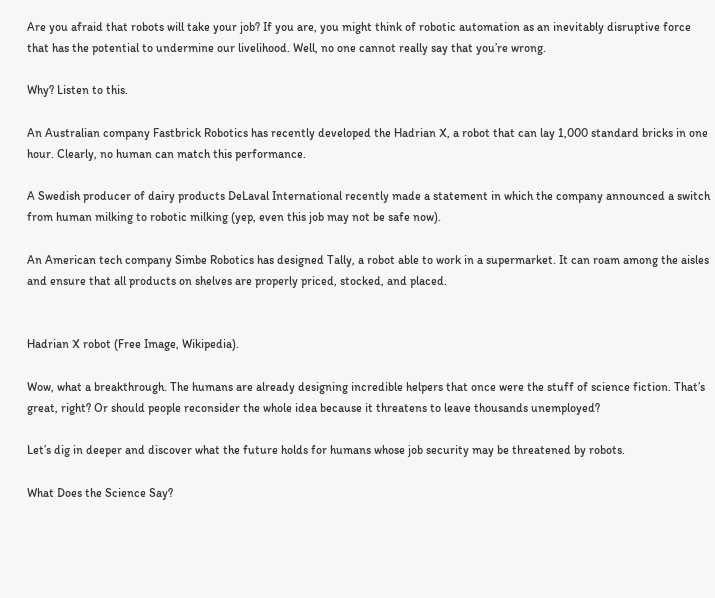Are you afraid that robots will take your job? If you are, you might think of robotic automation as an inevitably disruptive force that has the potential to undermine our livelihood. Well, no one cannot really say that you’re wrong.

Why? Listen to this.

An Australian company Fastbrick Robotics has recently developed the Hadrian X, a robot that can lay 1,000 standard bricks in one hour. Clearly, no human can match this performance.

A Swedish producer of dairy products DeLaval International recently made a statement in which the company announced a switch from human milking to robotic milking (yep, even this job may not be safe now).

An American tech company Simbe Robotics has designed Tally, a robot able to work in a supermarket. It can roam among the aisles and ensure that all products on shelves are properly priced, stocked, and placed.


Hadrian X robot (Free Image, Wikipedia).

Wow, what a breakthrough. The humans are already designing incredible helpers that once were the stuff of science fiction. That’s great, right? Or should people reconsider the whole idea because it threatens to leave thousands unemployed?

Let’s dig in deeper and discover what the future holds for humans whose job security may be threatened by robots.

What Does the Science Say?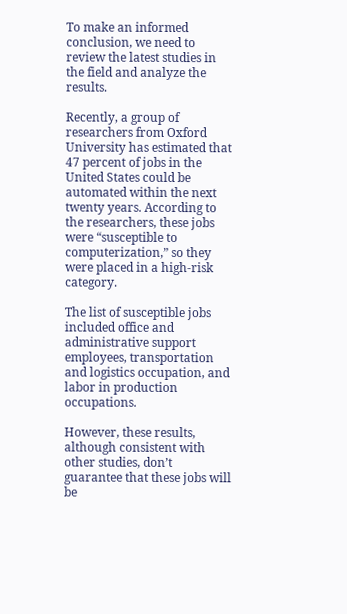To make an informed conclusion, we need to review the latest studies in the field and analyze the results.

Recently, a group of researchers from Oxford University has estimated that 47 percent of jobs in the United States could be automated within the next twenty years. According to the researchers, these jobs were “susceptible to computerization,” so they were placed in a high-risk category.

The list of susceptible jobs included office and administrative support employees, transportation and logistics occupation, and labor in production occupations.

However, these results, although consistent with other studies, don’t guarantee that these jobs will be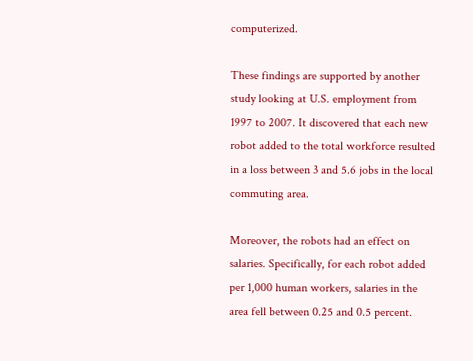computerized.

These findings are supported by another study looking at U.S. employment from 1997 to 2007. It discovered that each new robot added to the total workforce resulted in a loss between 3 and 5.6 jobs in the local commuting area.

Moreover, the robots had an effect on salaries. Specifically, for each robot added per 1,000 human workers, salaries in the area fell between 0.25 and 0.5 percent.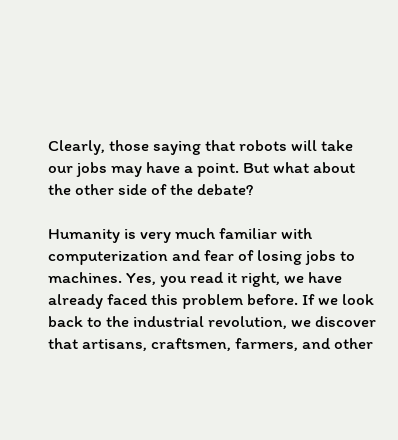Clearly, those saying that robots will take our jobs may have a point. But what about the other side of the debate?

Humanity is very much familiar with computerization and fear of losing jobs to machines. Yes, you read it right, we have already faced this problem before. If we look back to the industrial revolution, we discover that artisans, craftsmen, farmers, and other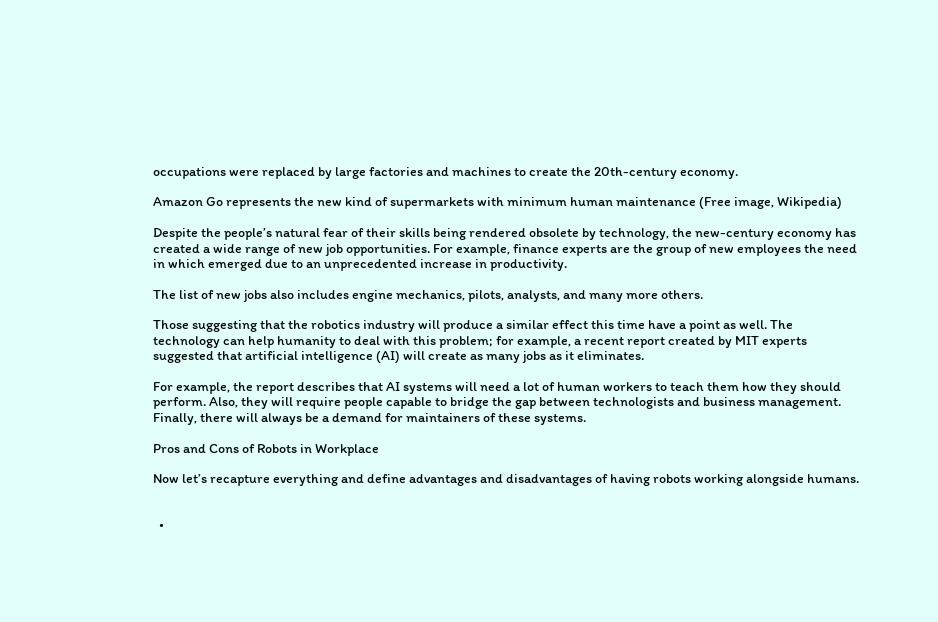occupations were replaced by large factories and machines to create the 20th-century economy.

Amazon Go represents the new kind of supermarkets with minimum human maintenance (Free image, Wikipedia)

Despite the people’s natural fear of their skills being rendered obsolete by technology, the new-century economy has created a wide range of new job opportunities. For example, finance experts are the group of new employees the need in which emerged due to an unprecedented increase in productivity.

The list of new jobs also includes engine mechanics, pilots, analysts, and many more others.

Those suggesting that the robotics industry will produce a similar effect this time have a point as well. The technology can help humanity to deal with this problem; for example, a recent report created by MIT experts suggested that artificial intelligence (AI) will create as many jobs as it eliminates.

For example, the report describes that AI systems will need a lot of human workers to teach them how they should perform. Also, they will require people capable to bridge the gap between technologists and business management. Finally, there will always be a demand for maintainers of these systems.

Pros and Cons of Robots in Workplace

Now let’s recapture everything and define advantages and disadvantages of having robots working alongside humans.


  •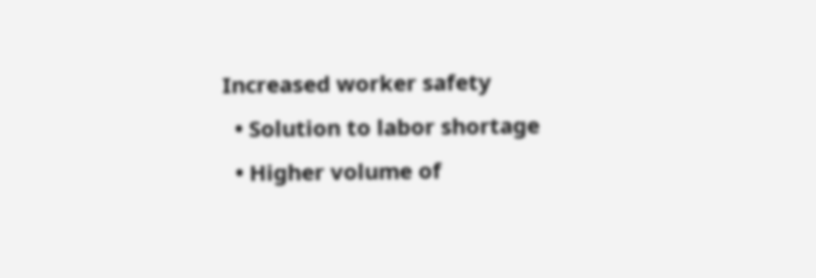Increased worker safety
  • Solution to labor shortage
  • Higher volume of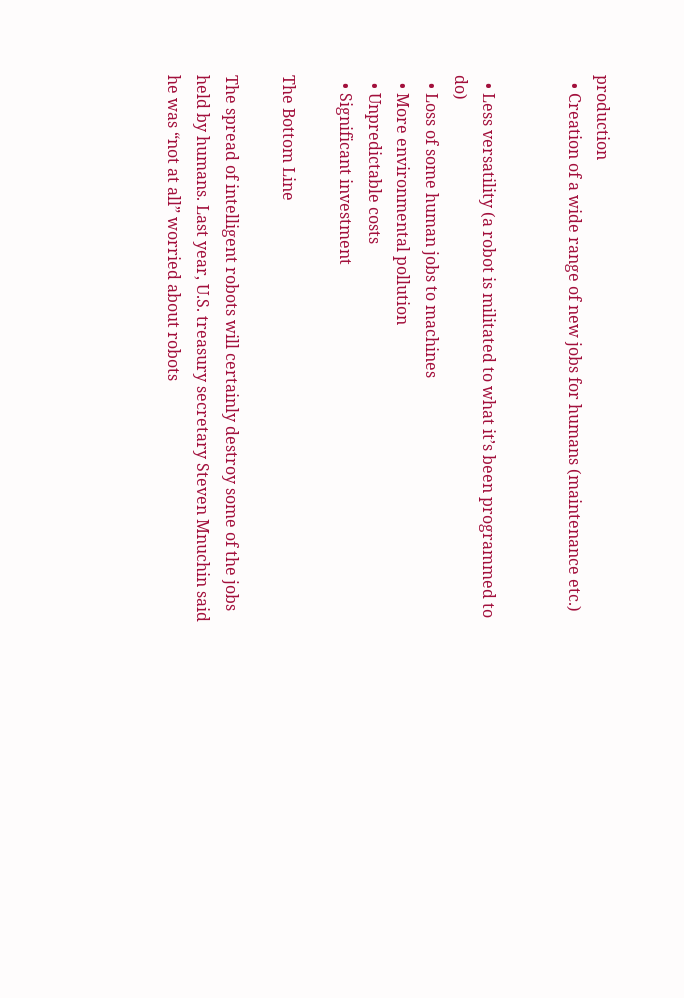production
  • Creation of a wide range of new jobs for humans (maintenance etc.)


  • Less versatility (a robot is militated to what it’s been programmed to do)
  • Loss of some human jobs to machines
  • More environmental pollution
  • Unpredictable costs
  • Significant investment

The Bottom Line

The spread of intelligent robots will certainly destroy some of the jobs held by humans. Last year, U.S. treasury secretary Steven Mnuchin said he was “not at all” worried about robots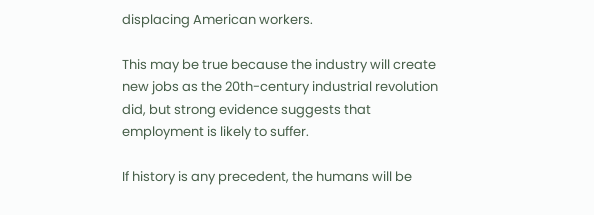displacing American workers.

This may be true because the industry will create new jobs as the 20th-century industrial revolution did, but strong evidence suggests that employment is likely to suffer.

If history is any precedent, the humans will be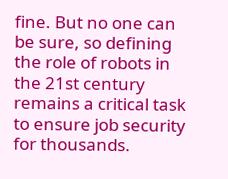fine. But no one can be sure, so defining the role of robots in the 21st century remains a critical task to ensure job security for thousands.